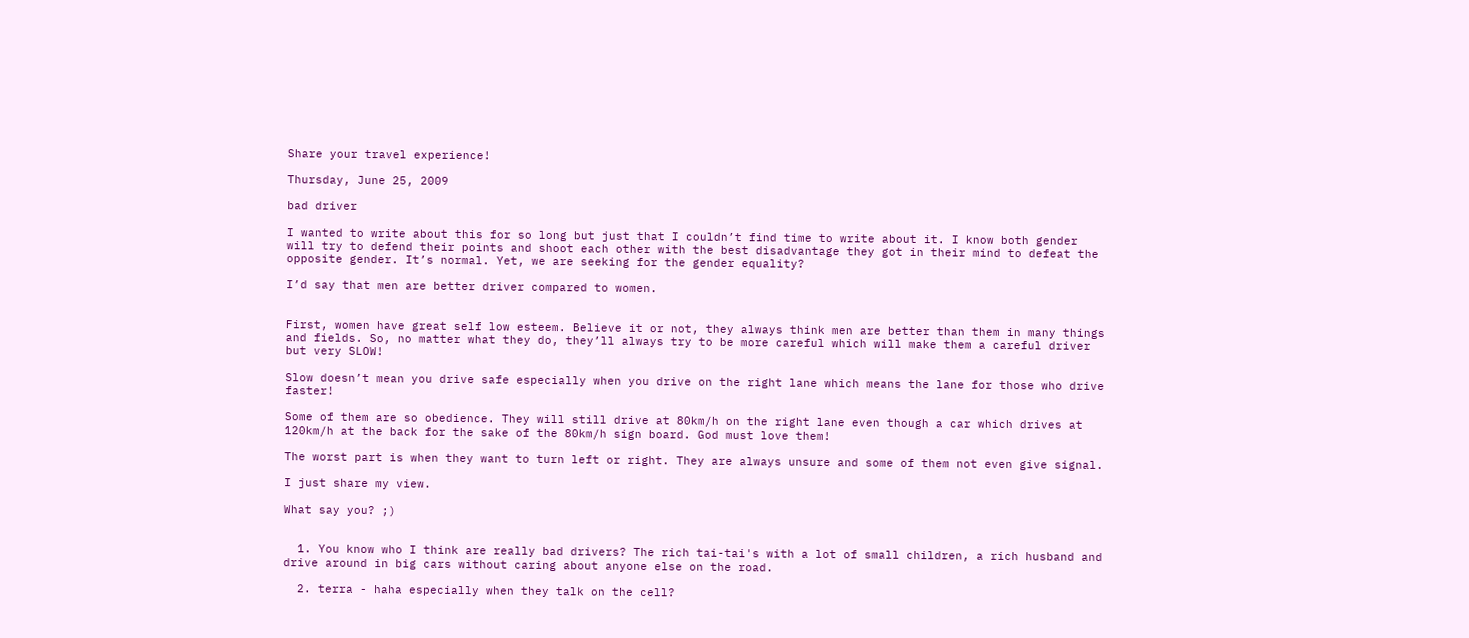Share your travel experience!

Thursday, June 25, 2009

bad driver

I wanted to write about this for so long but just that I couldn’t find time to write about it. I know both gender will try to defend their points and shoot each other with the best disadvantage they got in their mind to defeat the opposite gender. It’s normal. Yet, we are seeking for the gender equality?

I’d say that men are better driver compared to women.


First, women have great self low esteem. Believe it or not, they always think men are better than them in many things and fields. So, no matter what they do, they’ll always try to be more careful which will make them a careful driver but very SLOW!

Slow doesn’t mean you drive safe especially when you drive on the right lane which means the lane for those who drive faster!

Some of them are so obedience. They will still drive at 80km/h on the right lane even though a car which drives at 120km/h at the back for the sake of the 80km/h sign board. God must love them!

The worst part is when they want to turn left or right. They are always unsure and some of them not even give signal.

I just share my view.

What say you? ;)


  1. You know who I think are really bad drivers? The rich tai-tai's with a lot of small children, a rich husband and drive around in big cars without caring about anyone else on the road.

  2. terra - haha especially when they talk on the cell?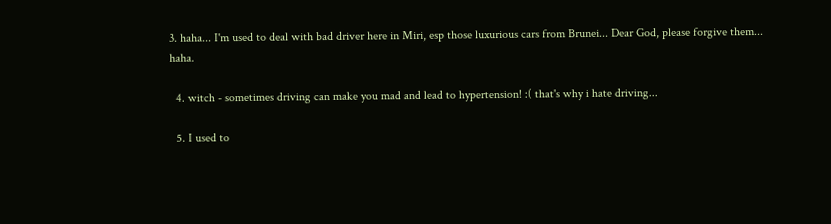3. haha... I'm used to deal with bad driver here in Miri, esp those luxurious cars from Brunei... Dear God, please forgive them... haha.

  4. witch - sometimes driving can make you mad and lead to hypertension! :( that's why i hate driving...

  5. I used to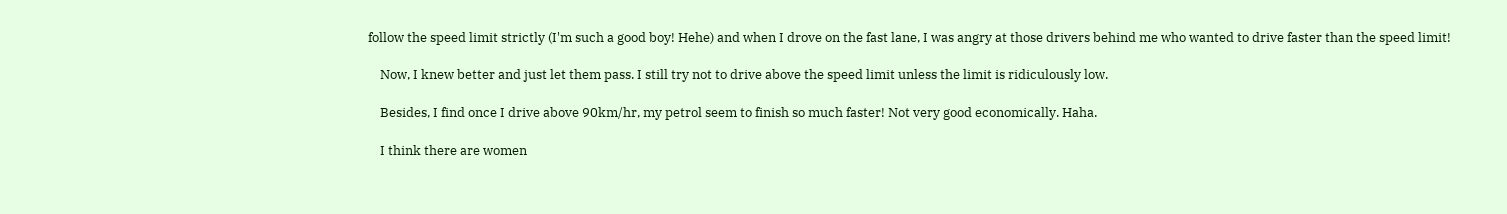follow the speed limit strictly (I'm such a good boy! Hehe) and when I drove on the fast lane, I was angry at those drivers behind me who wanted to drive faster than the speed limit!

    Now, I knew better and just let them pass. I still try not to drive above the speed limit unless the limit is ridiculously low.

    Besides, I find once I drive above 90km/hr, my petrol seem to finish so much faster! Not very good economically. Haha.

    I think there are women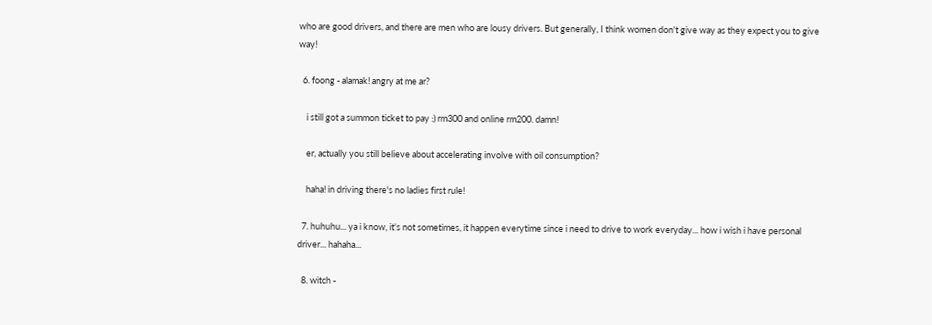who are good drivers, and there are men who are lousy drivers. But generally, I think women don't give way as they expect you to give way!

  6. foong - alamak! angry at me ar?

    i still got a summon ticket to pay :) rm300 and online rm200. damn!

    er, actually you still believe about accelerating involve with oil consumption?

    haha! in driving there's no ladies first rule!

  7. huhuhu... ya i know, it's not sometimes, it happen everytime since i need to drive to work everyday... how i wish i have personal driver... hahaha...

  8. witch -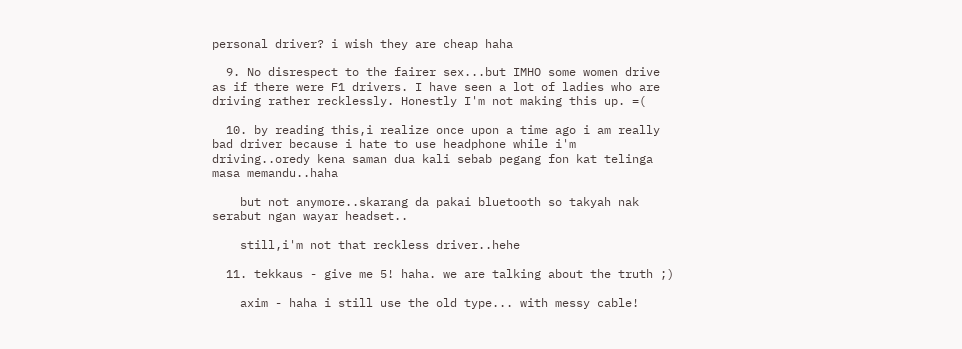personal driver? i wish they are cheap haha

  9. No disrespect to the fairer sex...but IMHO some women drive as if there were F1 drivers. I have seen a lot of ladies who are driving rather recklessly. Honestly I'm not making this up. =(

  10. by reading this,i realize once upon a time ago i am really bad driver because i hate to use headphone while i'm driving..oredy kena saman dua kali sebab pegang fon kat telinga masa memandu..haha

    but not anymore..skarang da pakai bluetooth so takyah nak serabut ngan wayar headset..

    still,i'm not that reckless driver..hehe

  11. tekkaus - give me 5! haha. we are talking about the truth ;)

    axim - haha i still use the old type... with messy cable!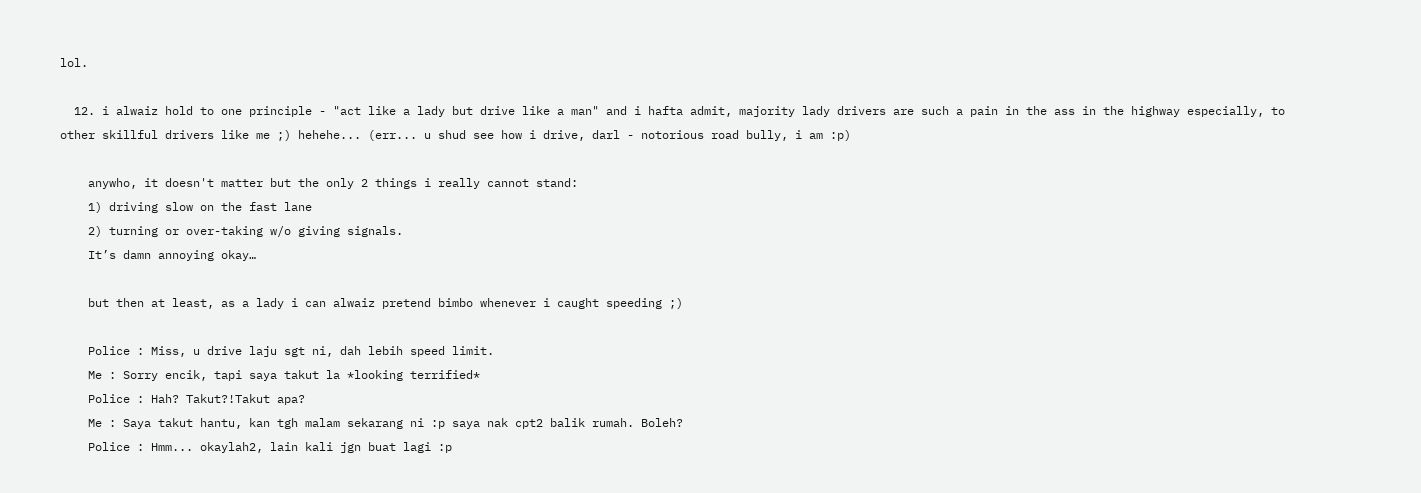lol.

  12. i alwaiz hold to one principle - "act like a lady but drive like a man" and i hafta admit, majority lady drivers are such a pain in the ass in the highway especially, to other skillful drivers like me ;) hehehe... (err... u shud see how i drive, darl - notorious road bully, i am :p)

    anywho, it doesn't matter but the only 2 things i really cannot stand:
    1) driving slow on the fast lane
    2) turning or over-taking w/o giving signals.
    It’s damn annoying okay…

    but then at least, as a lady i can alwaiz pretend bimbo whenever i caught speeding ;)

    Police : Miss, u drive laju sgt ni, dah lebih speed limit.
    Me : Sorry encik, tapi saya takut la *looking terrified*
    Police : Hah? Takut?!Takut apa?
    Me : Saya takut hantu, kan tgh malam sekarang ni :p saya nak cpt2 balik rumah. Boleh?
    Police : Hmm... okaylah2, lain kali jgn buat lagi :p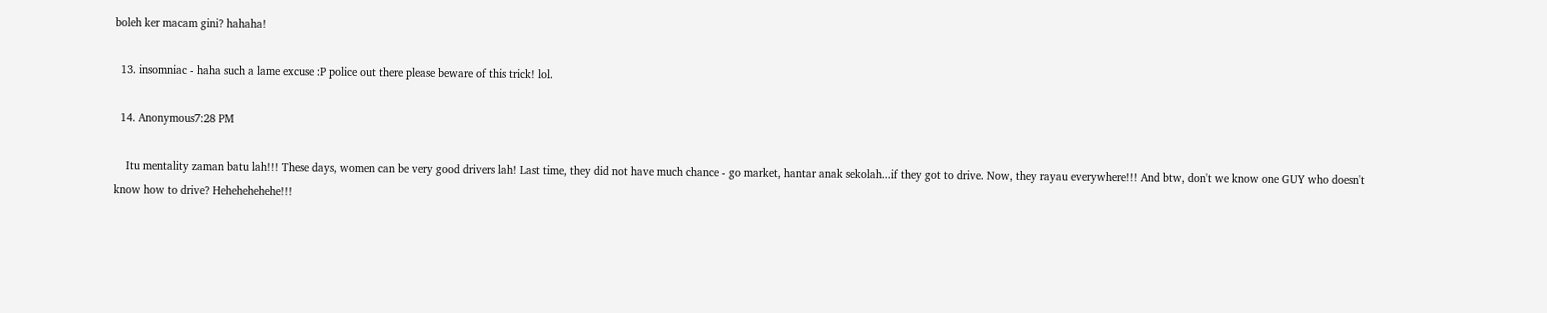boleh ker macam gini? hahaha!

  13. insomniac - haha such a lame excuse :P police out there please beware of this trick! lol.

  14. Anonymous7:28 PM

    Itu mentality zaman batu lah!!! These days, women can be very good drivers lah! Last time, they did not have much chance - go market, hantar anak sekolah...if they got to drive. Now, they rayau everywhere!!! And btw, don't we know one GUY who doesn't know how to drive? Hehehehehehe!!!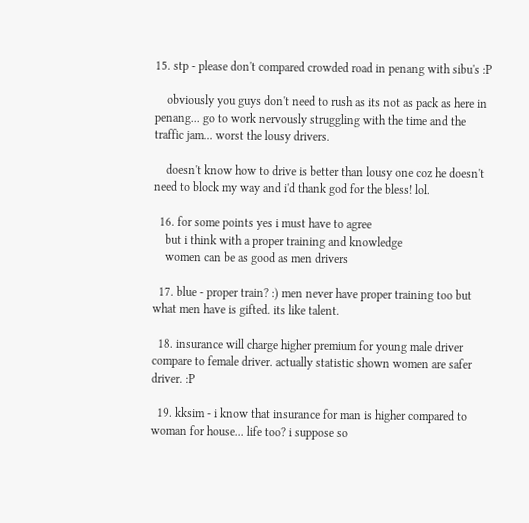15. stp - please don't compared crowded road in penang with sibu's :P

    obviously you guys don't need to rush as its not as pack as here in penang... go to work nervously struggling with the time and the traffic jam... worst the lousy drivers.

    doesn't know how to drive is better than lousy one coz he doesn't need to block my way and i'd thank god for the bless! lol.

  16. for some points yes i must have to agree
    but i think with a proper training and knowledge
    women can be as good as men drivers

  17. blue - proper train? :) men never have proper training too but what men have is gifted. its like talent.

  18. insurance will charge higher premium for young male driver compare to female driver. actually statistic shown women are safer driver. :P

  19. kksim - i know that insurance for man is higher compared to woman for house... life too? i suppose so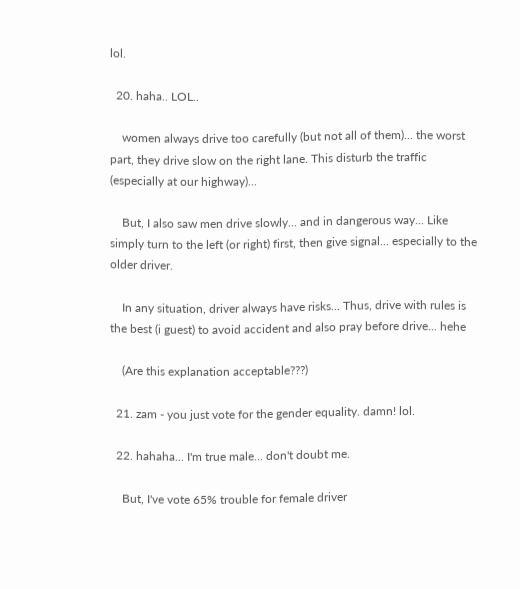lol.

  20. haha.. LOL..

    women always drive too carefully (but not all of them)... the worst part, they drive slow on the right lane. This disturb the traffic (especially at our highway)...

    But, I also saw men drive slowly... and in dangerous way... Like simply turn to the left (or right) first, then give signal... especially to the older driver.

    In any situation, driver always have risks... Thus, drive with rules is the best (i guest) to avoid accident and also pray before drive... hehe

    (Are this explanation acceptable???)

  21. zam - you just vote for the gender equality. damn! lol.

  22. hahaha... I'm true male... don't doubt me.

    But, I've vote 65% trouble for female driver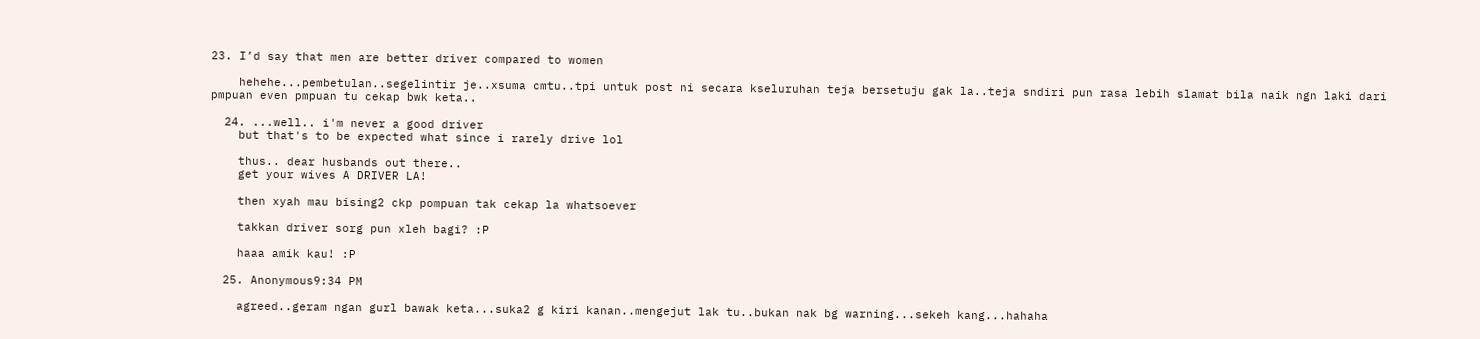23. I’d say that men are better driver compared to women

    hehehe...pembetulan..segelintir je..xsuma cmtu..tpi untuk post ni secara kseluruhan teja bersetuju gak la..teja sndiri pun rasa lebih slamat bila naik ngn laki dari pmpuan even pmpuan tu cekap bwk keta..

  24. ...well.. i'm never a good driver
    but that's to be expected what since i rarely drive lol

    thus.. dear husbands out there..
    get your wives A DRIVER LA!

    then xyah mau bising2 ckp pompuan tak cekap la whatsoever

    takkan driver sorg pun xleh bagi? :P

    haaa amik kau! :P

  25. Anonymous9:34 PM

    agreed..geram ngan gurl bawak keta...suka2 g kiri kanan..mengejut lak tu..bukan nak bg warning...sekeh kang...hahaha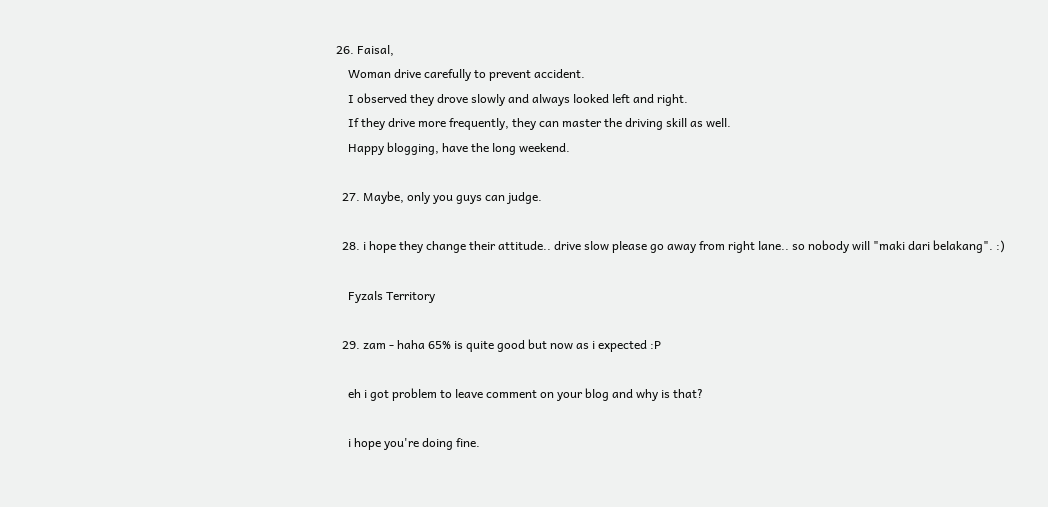26. Faisal,
    Woman drive carefully to prevent accident.
    I observed they drove slowly and always looked left and right.
    If they drive more frequently, they can master the driving skill as well.
    Happy blogging, have the long weekend.

  27. Maybe, only you guys can judge.

  28. i hope they change their attitude.. drive slow please go away from right lane.. so nobody will "maki dari belakang". :)

    Fyzals Territory

  29. zam - haha 65% is quite good but now as i expected :P

    eh i got problem to leave comment on your blog and why is that?

    i hope you're doing fine.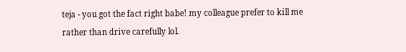teja - you got the fact right babe! my colleague prefer to kill me rather than drive carefully lol.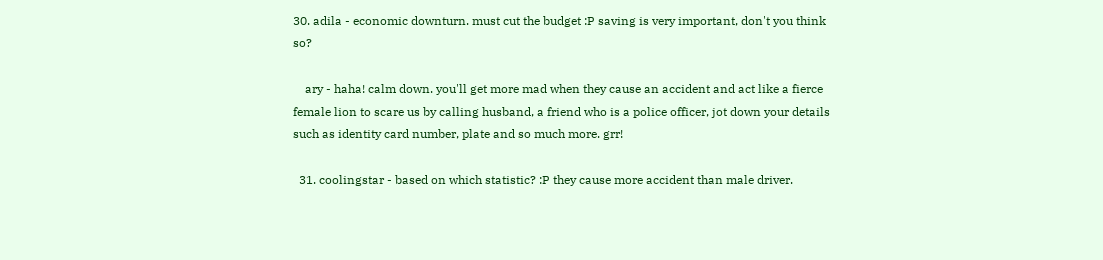30. adila - economic downturn. must cut the budget :P saving is very important, don't you think so?

    ary - haha! calm down. you'll get more mad when they cause an accident and act like a fierce female lion to scare us by calling husband, a friend who is a police officer, jot down your details such as identity card number, plate and so much more. grr!

  31. coolingstar - based on which statistic? :P they cause more accident than male driver.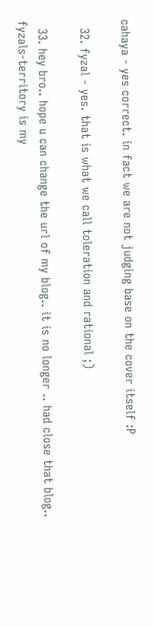cahaya - yes correct. in fact we are not judging base on the cover itself :P

  32. fyzal - yes. that is what we call toleration and rational ;)

  33. hey bro.. hope u can change the url of my blog.. it is no longer .. had close that blog.. fyzals-territory is my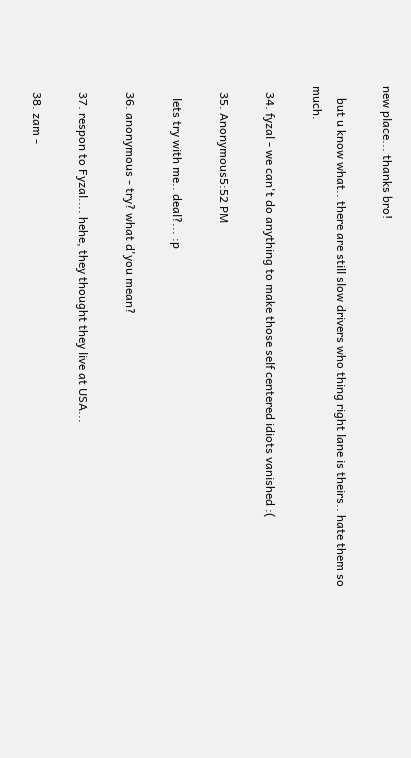new place... thanks bro!

    but u know what.. there are still slow drivers who thing right lane is theirs.. hate them so much.

  34. fyzal - we can't do anything to make those self centered idiots vanished :(

  35. Anonymous5:52 PM

    lets try with me.. deal?... :p

  36. anonymous - try? what d'you mean?

  37. respon to Fyzal.... hehe, they thought they live at USA...

  38. zam -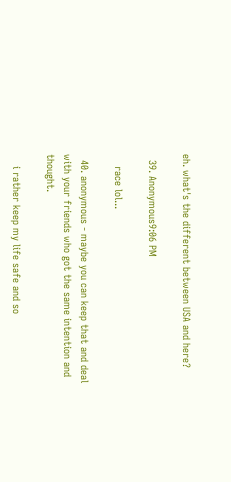eh. what's the different between USA and here?

  39. Anonymous9:06 PM

    race lol...

  40. anonymous - maybe you can keep that and deal with your friends who got the same intention and thought.

    i rather keep my life safe and so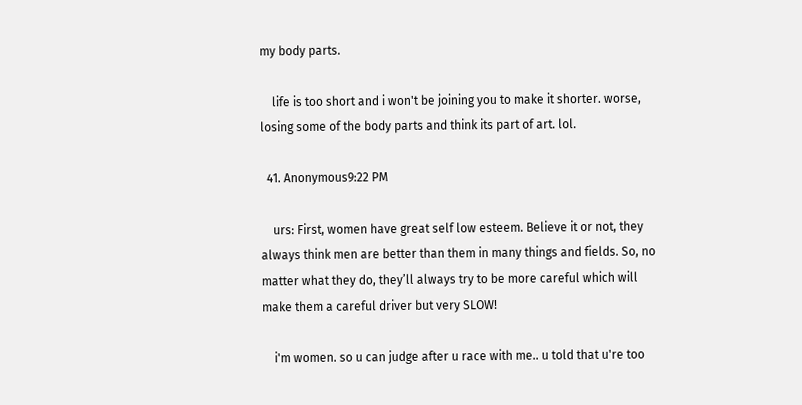my body parts.

    life is too short and i won't be joining you to make it shorter. worse, losing some of the body parts and think its part of art. lol.

  41. Anonymous9:22 PM

    urs: First, women have great self low esteem. Believe it or not, they always think men are better than them in many things and fields. So, no matter what they do, they’ll always try to be more careful which will make them a careful driver but very SLOW!

    i'm women. so u can judge after u race with me.. u told that u're too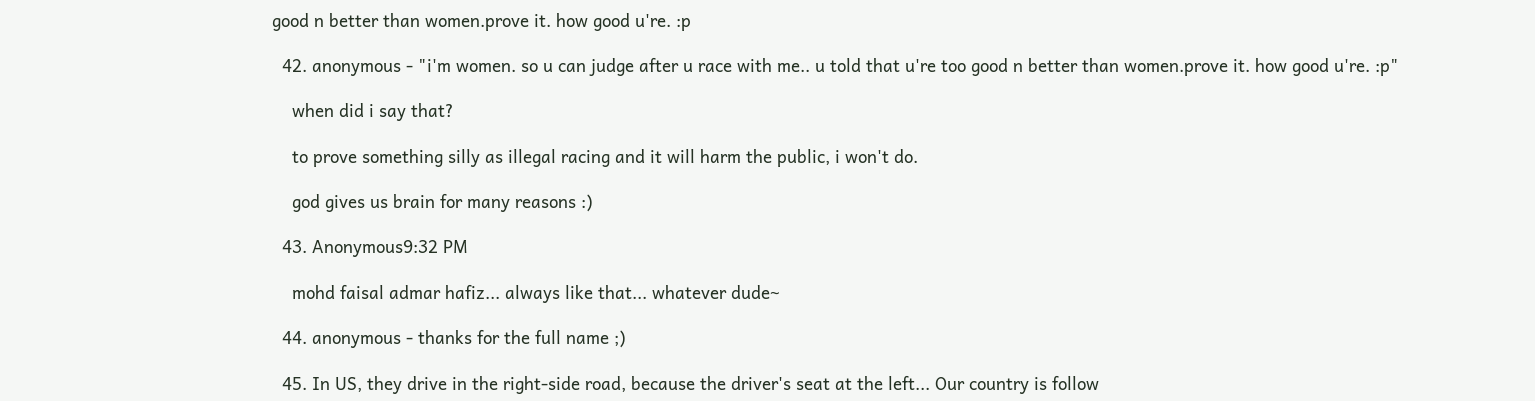good n better than women.prove it. how good u're. :p

  42. anonymous - "i'm women. so u can judge after u race with me.. u told that u're too good n better than women.prove it. how good u're. :p"

    when did i say that?

    to prove something silly as illegal racing and it will harm the public, i won't do.

    god gives us brain for many reasons :)

  43. Anonymous9:32 PM

    mohd faisal admar hafiz... always like that... whatever dude~

  44. anonymous - thanks for the full name ;)

  45. In US, they drive in the right-side road, because the driver's seat at the left... Our country is follow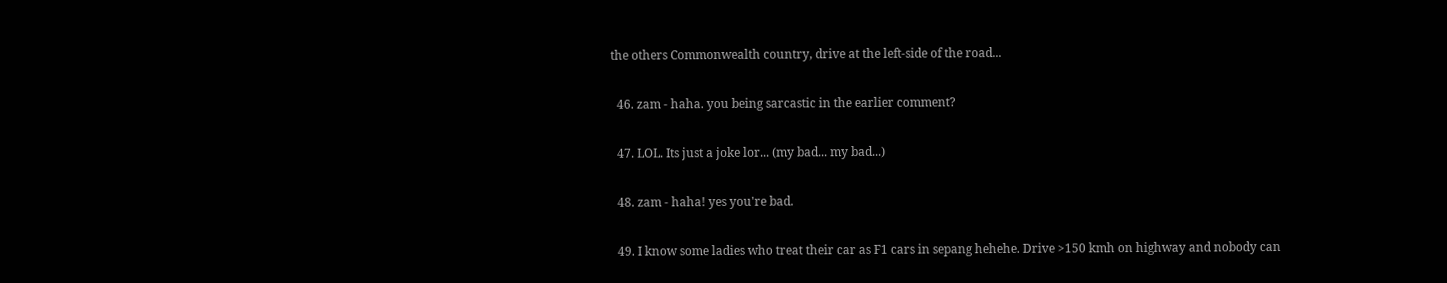the others Commonwealth country, drive at the left-side of the road...

  46. zam - haha. you being sarcastic in the earlier comment?

  47. LOL. Its just a joke lor... (my bad... my bad...)

  48. zam - haha! yes you're bad.

  49. I know some ladies who treat their car as F1 cars in sepang hehehe. Drive >150 kmh on highway and nobody can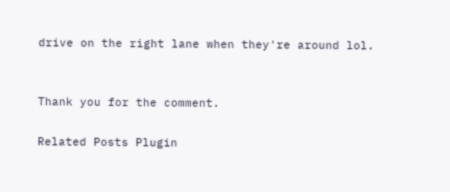drive on the right lane when they're around lol.


Thank you for the comment.

Related Posts Plugin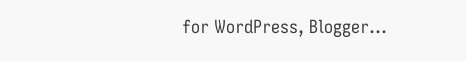for WordPress, Blogger...